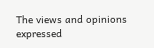The views and opinions expressed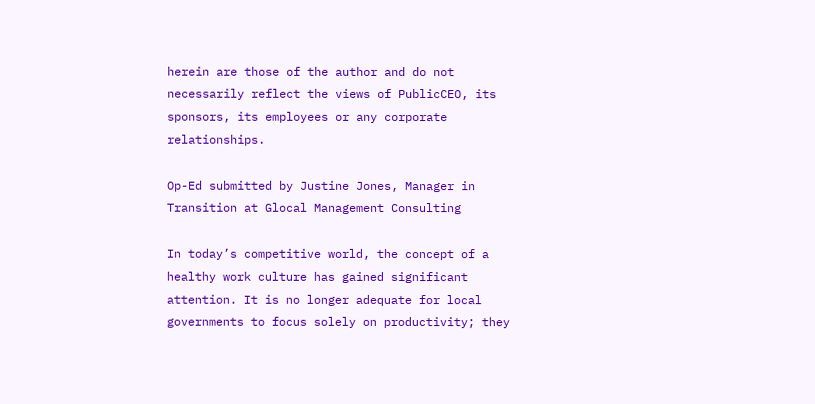herein are those of the author and do not necessarily reflect the views of PublicCEO, its sponsors, its employees or any corporate relationships.

Op-Ed submitted by Justine Jones, Manager in Transition at Glocal Management Consulting

In today’s competitive world, the concept of a healthy work culture has gained significant attention. It is no longer adequate for local governments to focus solely on productivity; they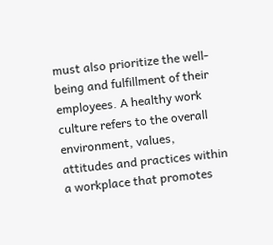must also prioritize the well-being and fulfillment of their employees. A healthy work culture refers to the overall environment, values, attitudes and practices within a workplace that promotes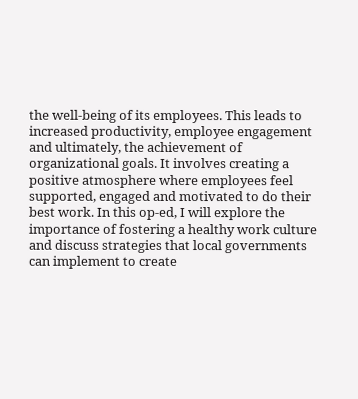the well-being of its employees. This leads to increased productivity, employee engagement and ultimately, the achievement of organizational goals. It involves creating a positive atmosphere where employees feel supported, engaged and motivated to do their best work. In this op-ed, I will explore the importance of fostering a healthy work culture and discuss strategies that local governments can implement to create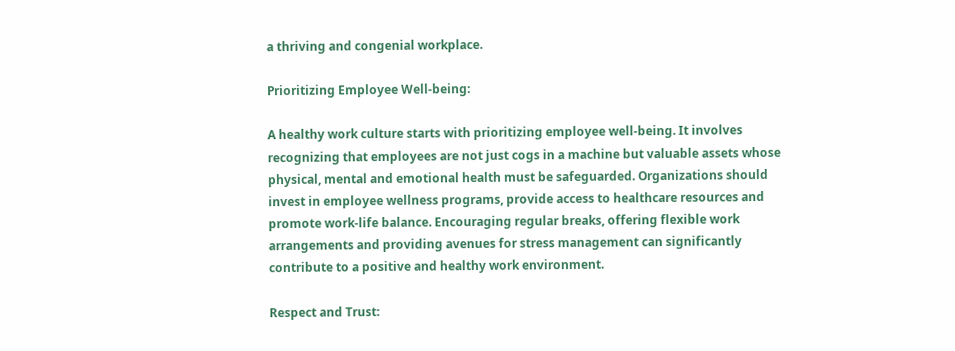a thriving and congenial workplace.

Prioritizing Employee Well-being:

A healthy work culture starts with prioritizing employee well-being. It involves recognizing that employees are not just cogs in a machine but valuable assets whose physical, mental and emotional health must be safeguarded. Organizations should invest in employee wellness programs, provide access to healthcare resources and promote work-life balance. Encouraging regular breaks, offering flexible work arrangements and providing avenues for stress management can significantly contribute to a positive and healthy work environment.

Respect and Trust: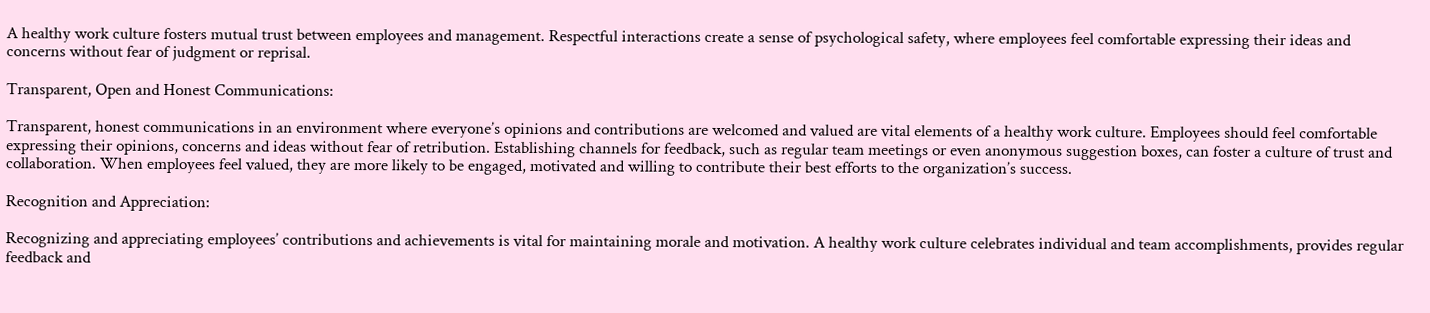A healthy work culture fosters mutual trust between employees and management. Respectful interactions create a sense of psychological safety, where employees feel comfortable expressing their ideas and concerns without fear of judgment or reprisal.

Transparent, Open and Honest Communications:

Transparent, honest communications in an environment where everyone’s opinions and contributions are welcomed and valued are vital elements of a healthy work culture. Employees should feel comfortable expressing their opinions, concerns and ideas without fear of retribution. Establishing channels for feedback, such as regular team meetings or even anonymous suggestion boxes, can foster a culture of trust and collaboration. When employees feel valued, they are more likely to be engaged, motivated and willing to contribute their best efforts to the organization’s success.

Recognition and Appreciation:

Recognizing and appreciating employees’ contributions and achievements is vital for maintaining morale and motivation. A healthy work culture celebrates individual and team accomplishments, provides regular feedback and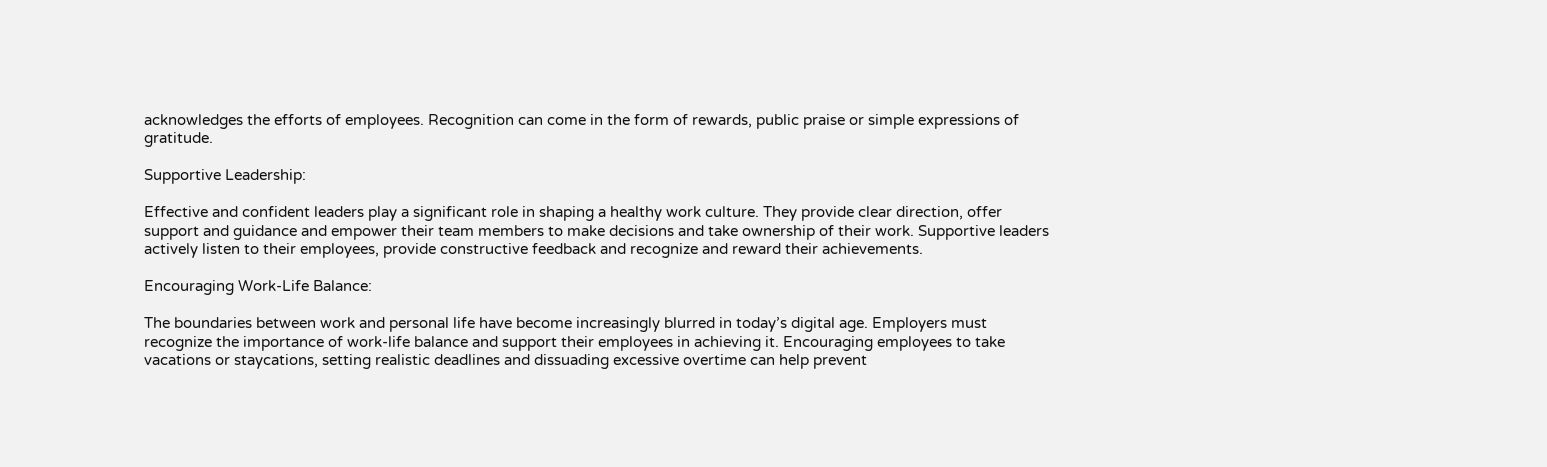acknowledges the efforts of employees. Recognition can come in the form of rewards, public praise or simple expressions of gratitude.

Supportive Leadership:

Effective and confident leaders play a significant role in shaping a healthy work culture. They provide clear direction, offer support and guidance and empower their team members to make decisions and take ownership of their work. Supportive leaders actively listen to their employees, provide constructive feedback and recognize and reward their achievements.

Encouraging Work-Life Balance:

The boundaries between work and personal life have become increasingly blurred in today’s digital age. Employers must recognize the importance of work-life balance and support their employees in achieving it. Encouraging employees to take vacations or staycations, setting realistic deadlines and dissuading excessive overtime can help prevent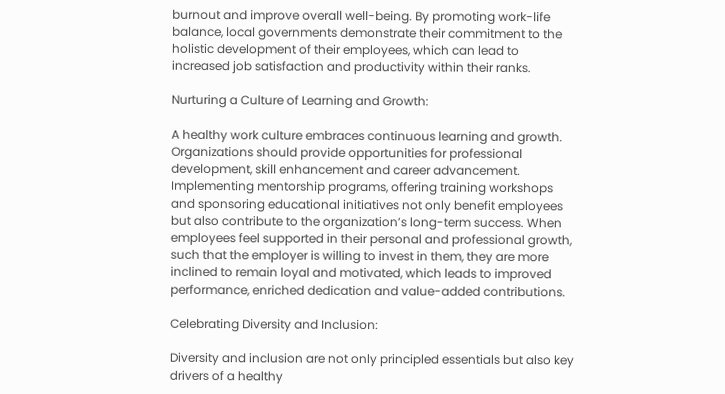burnout and improve overall well-being. By promoting work-life balance, local governments demonstrate their commitment to the holistic development of their employees, which can lead to increased job satisfaction and productivity within their ranks.

Nurturing a Culture of Learning and Growth:

A healthy work culture embraces continuous learning and growth. Organizations should provide opportunities for professional development, skill enhancement and career advancement. Implementing mentorship programs, offering training workshops and sponsoring educational initiatives not only benefit employees but also contribute to the organization’s long-term success. When employees feel supported in their personal and professional growth, such that the employer is willing to invest in them, they are more inclined to remain loyal and motivated, which leads to improved performance, enriched dedication and value-added contributions.

Celebrating Diversity and Inclusion:

Diversity and inclusion are not only principled essentials but also key drivers of a healthy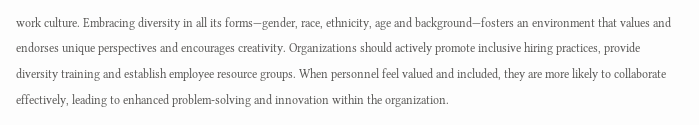work culture. Embracing diversity in all its forms—gender, race, ethnicity, age and background—fosters an environment that values and endorses unique perspectives and encourages creativity. Organizations should actively promote inclusive hiring practices, provide diversity training and establish employee resource groups. When personnel feel valued and included, they are more likely to collaborate effectively, leading to enhanced problem-solving and innovation within the organization.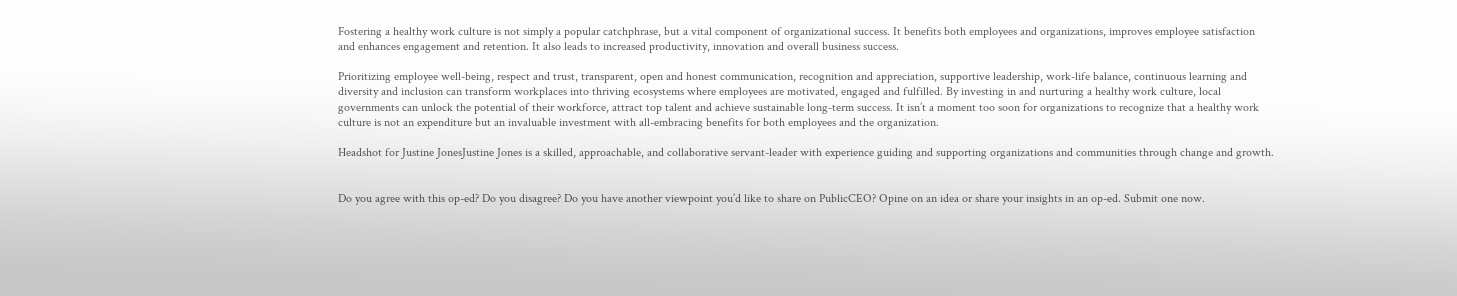Fostering a healthy work culture is not simply a popular catchphrase, but a vital component of organizational success. It benefits both employees and organizations, improves employee satisfaction and enhances engagement and retention. It also leads to increased productivity, innovation and overall business success.

Prioritizing employee well-being, respect and trust, transparent, open and honest communication, recognition and appreciation, supportive leadership, work-life balance, continuous learning and diversity and inclusion can transform workplaces into thriving ecosystems where employees are motivated, engaged and fulfilled. By investing in and nurturing a healthy work culture, local governments can unlock the potential of their workforce, attract top talent and achieve sustainable long-term success. It isn’t a moment too soon for organizations to recognize that a healthy work culture is not an expenditure but an invaluable investment with all-embracing benefits for both employees and the organization.

Headshot for Justine JonesJustine Jones is a skilled, approachable, and collaborative servant-leader with experience guiding and supporting organizations and communities through change and growth.


Do you agree with this op-ed? Do you disagree? Do you have another viewpoint you’d like to share on PublicCEO? Opine on an idea or share your insights in an op-ed. Submit one now.